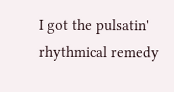I got the pulsatin' rhythmical remedy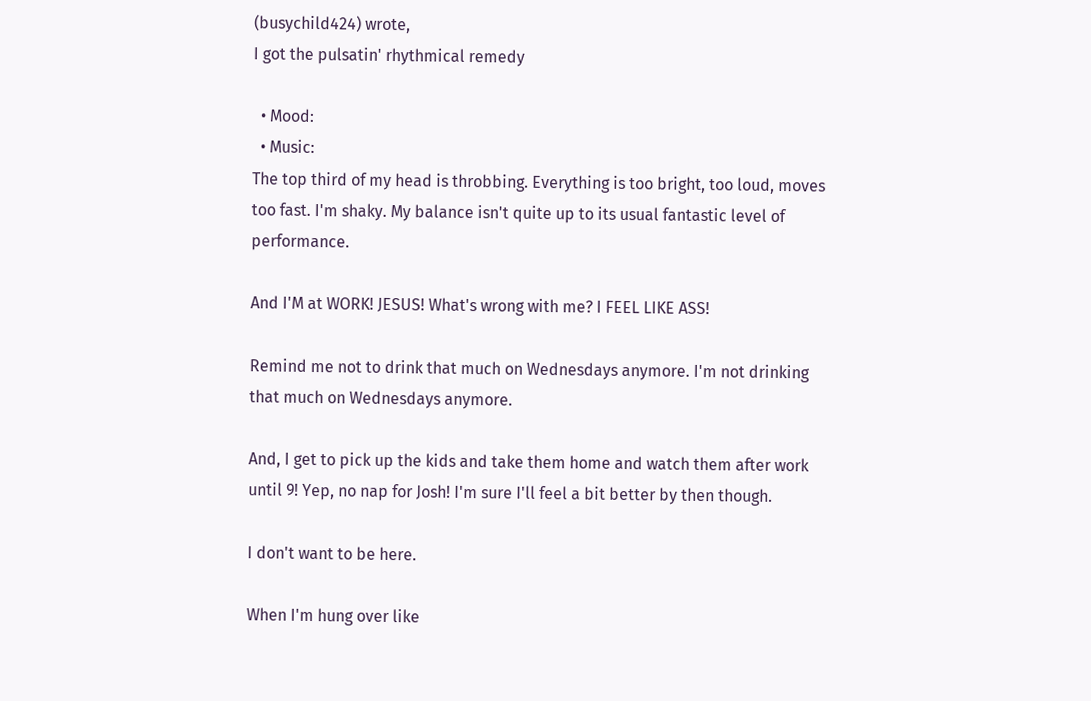(busychild424) wrote,
I got the pulsatin' rhythmical remedy

  • Mood:
  • Music:
The top third of my head is throbbing. Everything is too bright, too loud, moves too fast. I'm shaky. My balance isn't quite up to its usual fantastic level of performance.

And I'M at WORK! JESUS! What's wrong with me? I FEEL LIKE ASS!

Remind me not to drink that much on Wednesdays anymore. I'm not drinking that much on Wednesdays anymore.

And, I get to pick up the kids and take them home and watch them after work until 9! Yep, no nap for Josh! I'm sure I'll feel a bit better by then though.

I don't want to be here.

When I'm hung over like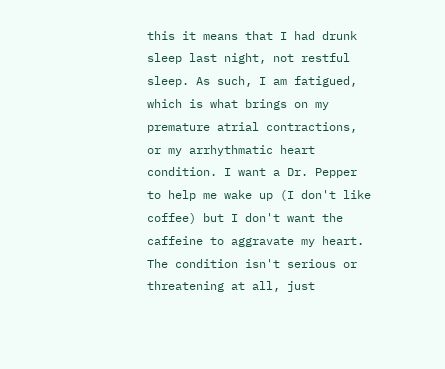this it means that I had drunk sleep last night, not restful sleep. As such, I am fatigued, which is what brings on my premature atrial contractions, or my arrhythmatic heart condition. I want a Dr. Pepper to help me wake up (I don't like coffee) but I don't want the caffeine to aggravate my heart. The condition isn't serious or threatening at all, just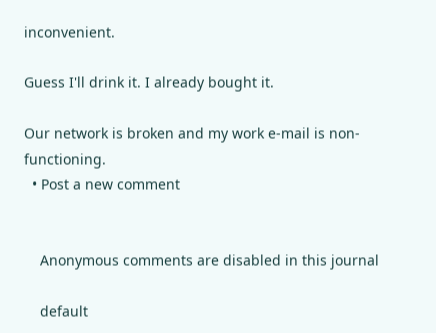inconvenient.

Guess I'll drink it. I already bought it.

Our network is broken and my work e-mail is non-functioning.
  • Post a new comment


    Anonymous comments are disabled in this journal

    default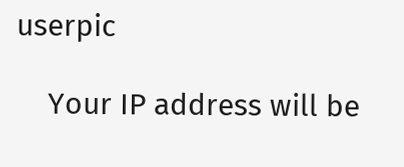userpic

    Your IP address will be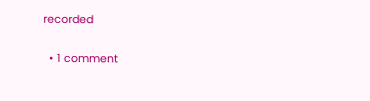recorded

  • 1 comment